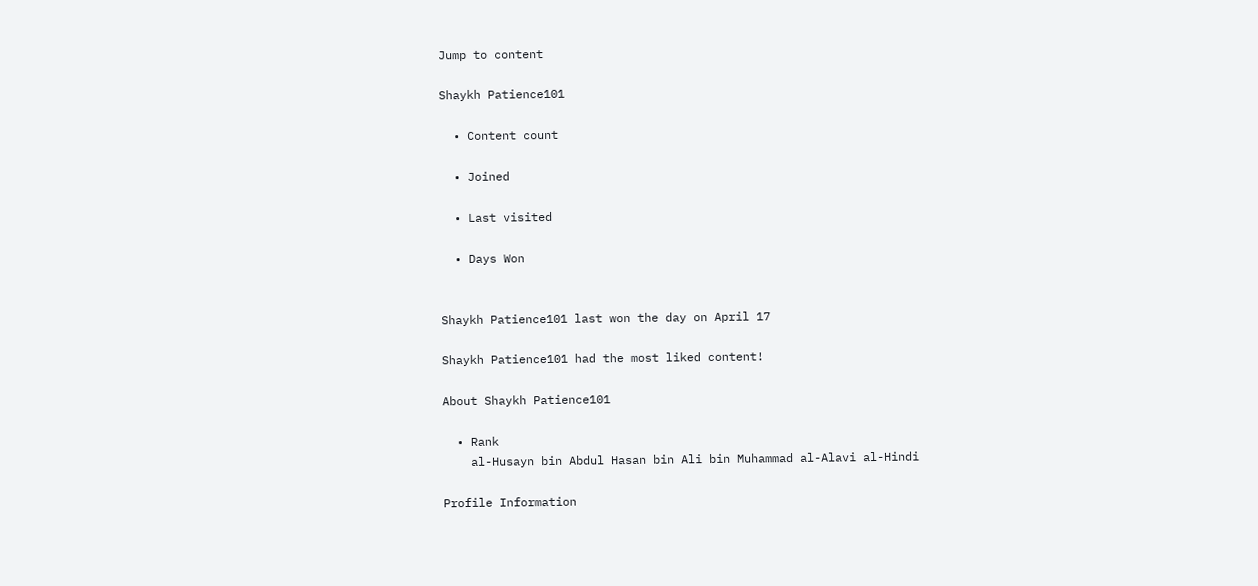Jump to content

Shaykh Patience101

  • Content count

  • Joined

  • Last visited

  • Days Won


Shaykh Patience101 last won the day on April 17

Shaykh Patience101 had the most liked content!

About Shaykh Patience101

  • Rank
    al-Husayn bin Abdul Hasan bin Ali bin Muhammad al-Alavi al-Hindi

Profile Information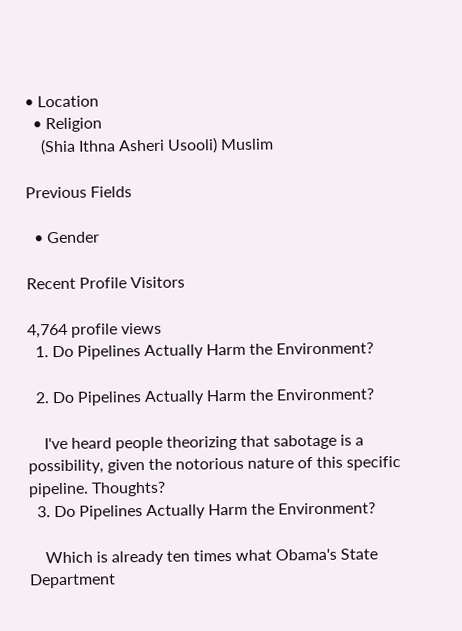• Location
  • Religion
    (Shia Ithna Asheri Usooli) Muslim

Previous Fields

  • Gender

Recent Profile Visitors

4,764 profile views
  1. Do Pipelines Actually Harm the Environment?

  2. Do Pipelines Actually Harm the Environment?

    I've heard people theorizing that sabotage is a possibility, given the notorious nature of this specific pipeline. Thoughts?
  3. Do Pipelines Actually Harm the Environment?

    Which is already ten times what Obama's State Department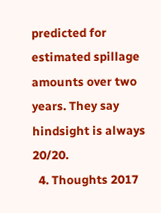predicted for estimated spillage amounts over two years. They say hindsight is always 20/20.
  4. Thoughts 2017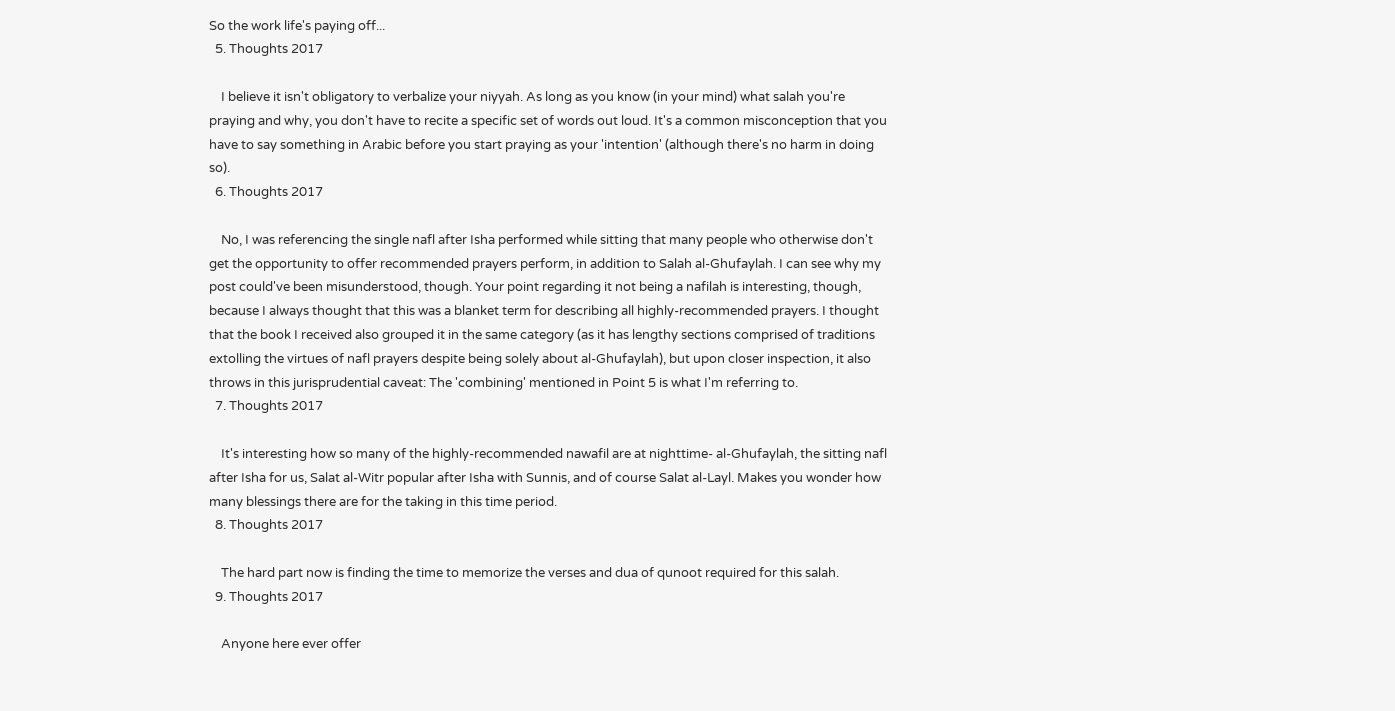So the work life's paying off...
  5. Thoughts 2017

    I believe it isn't obligatory to verbalize your niyyah. As long as you know (in your mind) what salah you're praying and why, you don't have to recite a specific set of words out loud. It's a common misconception that you have to say something in Arabic before you start praying as your 'intention' (although there's no harm in doing so).
  6. Thoughts 2017

    No, I was referencing the single nafl after Isha performed while sitting that many people who otherwise don't get the opportunity to offer recommended prayers perform, in addition to Salah al-Ghufaylah. I can see why my post could've been misunderstood, though. Your point regarding it not being a nafilah is interesting, though, because I always thought that this was a blanket term for describing all highly-recommended prayers. I thought that the book I received also grouped it in the same category (as it has lengthy sections comprised of traditions extolling the virtues of nafl prayers despite being solely about al-Ghufaylah), but upon closer inspection, it also throws in this jurisprudential caveat: The 'combining' mentioned in Point 5 is what I'm referring to.
  7. Thoughts 2017

    It's interesting how so many of the highly-recommended nawafil are at nighttime- al-Ghufaylah, the sitting nafl after Isha for us, Salat al-Witr popular after Isha with Sunnis, and of course Salat al-Layl. Makes you wonder how many blessings there are for the taking in this time period.
  8. Thoughts 2017

    The hard part now is finding the time to memorize the verses and dua of qunoot required for this salah.
  9. Thoughts 2017

    Anyone here ever offer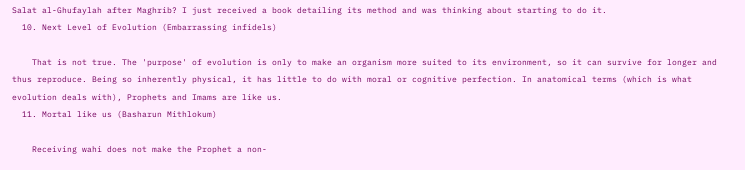Salat al-Ghufaylah after Maghrib? I just received a book detailing its method and was thinking about starting to do it.
  10. Next Level of Evolution (Embarrassing infidels)

    That is not true. The 'purpose' of evolution is only to make an organism more suited to its environment, so it can survive for longer and thus reproduce. Being so inherently physical, it has little to do with moral or cognitive perfection. In anatomical terms (which is what evolution deals with), Prophets and Imams are like us.
  11. Mortal like us (Basharun Mithlokum)

    Receiving wahi does not make the Prophet a non-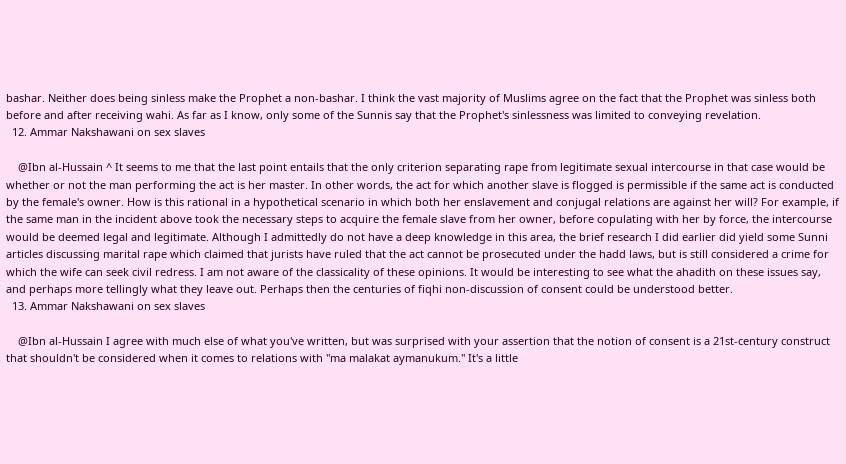bashar. Neither does being sinless make the Prophet a non-bashar. I think the vast majority of Muslims agree on the fact that the Prophet was sinless both before and after receiving wahi. As far as I know, only some of the Sunnis say that the Prophet's sinlessness was limited to conveying revelation.
  12. Ammar Nakshawani on sex slaves

    @Ibn al-Hussain ^ It seems to me that the last point entails that the only criterion separating rape from legitimate sexual intercourse in that case would be whether or not the man performing the act is her master. In other words, the act for which another slave is flogged is permissible if the same act is conducted by the female's owner. How is this rational in a hypothetical scenario in which both her enslavement and conjugal relations are against her will? For example, if the same man in the incident above took the necessary steps to acquire the female slave from her owner, before copulating with her by force, the intercourse would be deemed legal and legitimate. Although I admittedly do not have a deep knowledge in this area, the brief research I did earlier did yield some Sunni articles discussing marital rape which claimed that jurists have ruled that the act cannot be prosecuted under the hadd laws, but is still considered a crime for which the wife can seek civil redress. I am not aware of the classicality of these opinions. It would be interesting to see what the ahadith on these issues say, and perhaps more tellingly what they leave out. Perhaps then the centuries of fiqhi non-discussion of consent could be understood better.
  13. Ammar Nakshawani on sex slaves

    @Ibn al-Hussain I agree with much else of what you've written, but was surprised with your assertion that the notion of consent is a 21st-century construct that shouldn't be considered when it comes to relations with "ma malakat aymanukum." It's a little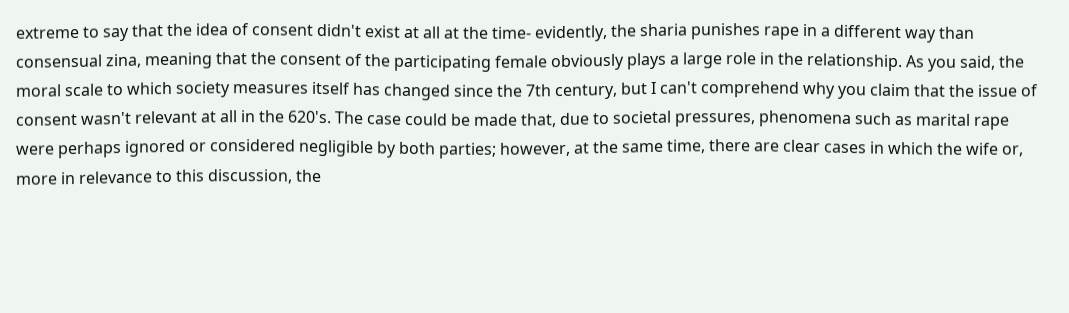extreme to say that the idea of consent didn't exist at all at the time- evidently, the sharia punishes rape in a different way than consensual zina, meaning that the consent of the participating female obviously plays a large role in the relationship. As you said, the moral scale to which society measures itself has changed since the 7th century, but I can't comprehend why you claim that the issue of consent wasn't relevant at all in the 620's. The case could be made that, due to societal pressures, phenomena such as marital rape were perhaps ignored or considered negligible by both parties; however, at the same time, there are clear cases in which the wife or, more in relevance to this discussion, the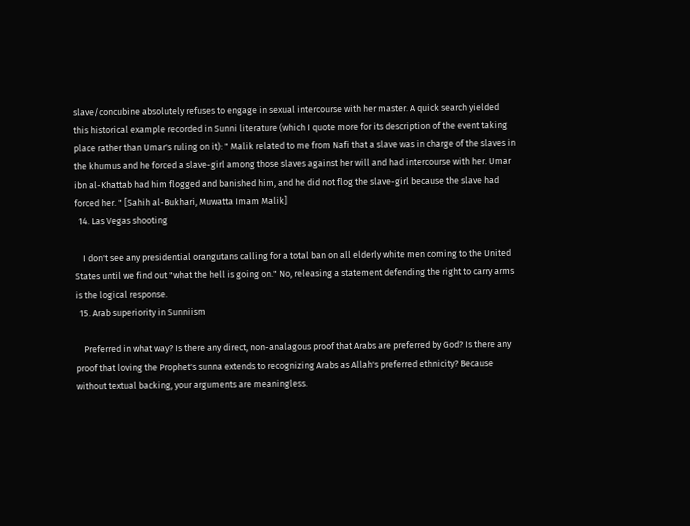slave/concubine absolutely refuses to engage in sexual intercourse with her master. A quick search yielded this historical example recorded in Sunni literature (which I quote more for its description of the event taking place rather than Umar's ruling on it): " Malik related to me from Nafi that a slave was in charge of the slaves in the khumus and he forced a slave-girl among those slaves against her will and had intercourse with her. Umar ibn al-Khattab had him flogged and banished him, and he did not flog the slave-girl because the slave had forced her. " [Sahih al-Bukhari, Muwatta Imam Malik]
  14. Las Vegas shooting

    I don't see any presidential orangutans calling for a total ban on all elderly white men coming to the United States until we find out "what the hell is going on." No, releasing a statement defending the right to carry arms is the logical response.
  15. Arab superiority in Sunniism

    Preferred in what way? Is there any direct, non-analagous proof that Arabs are preferred by God? Is there any proof that loving the Prophet's sunna extends to recognizing Arabs as Allah's preferred ethnicity? Because without textual backing, your arguments are meaningless.